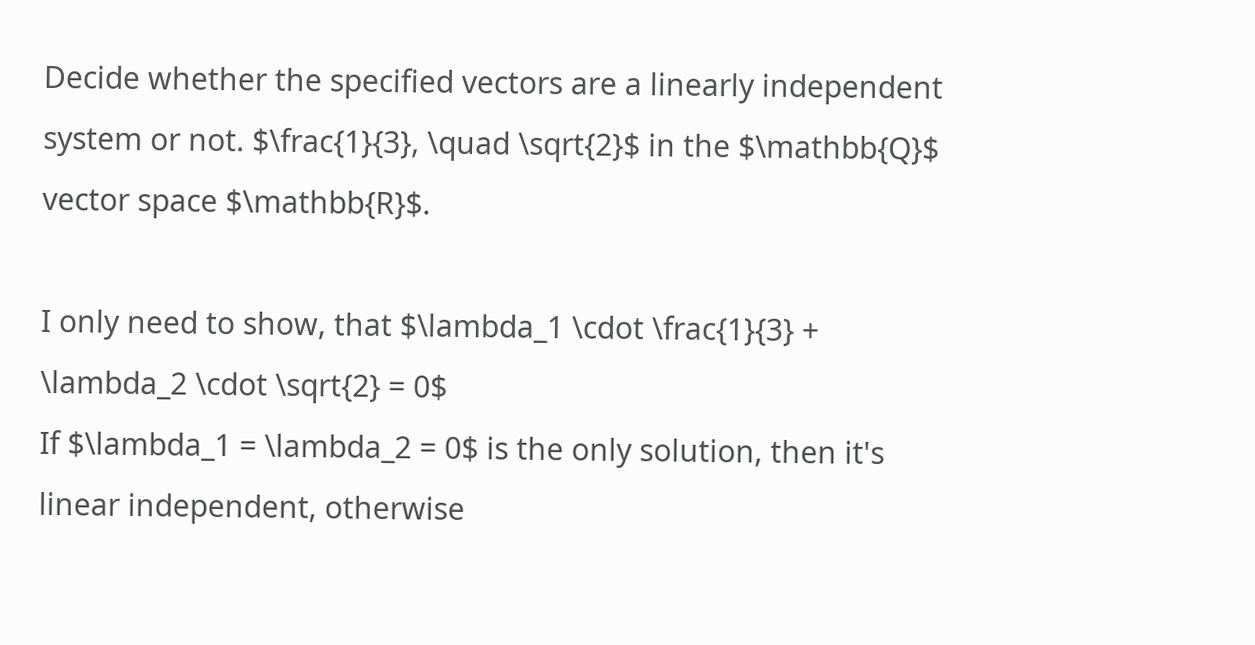Decide whether the specified vectors are a linearly independent system or not. $\frac{1}{3}, \quad \sqrt{2}$ in the $\mathbb{Q}$ vector space $\mathbb{R}$.

I only need to show, that $\lambda_1 \cdot \frac{1}{3} + \lambda_2 \cdot \sqrt{2} = 0$
If $\lambda_1 = \lambda_2 = 0$ is the only solution, then it's linear independent, otherwise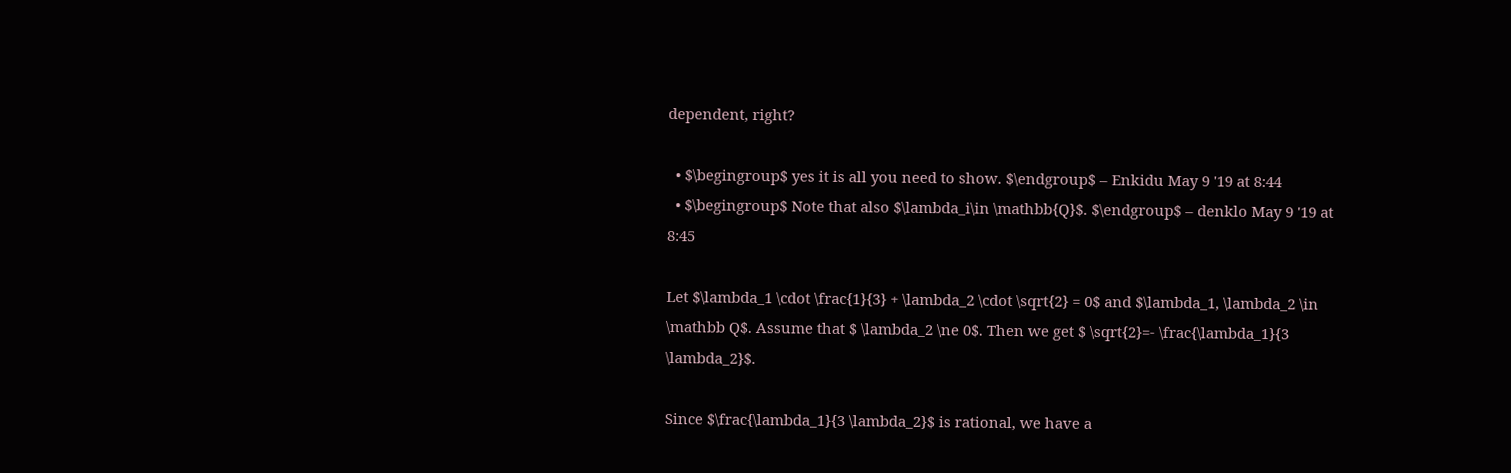dependent, right?

  • $\begingroup$ yes it is all you need to show. $\endgroup$ – Enkidu May 9 '19 at 8:44
  • $\begingroup$ Note that also $\lambda_i\in \mathbb{Q}$. $\endgroup$ – denklo May 9 '19 at 8:45

Let $\lambda_1 \cdot \frac{1}{3} + \lambda_2 \cdot \sqrt{2} = 0$ and $\lambda_1, \lambda_2 \in \mathbb Q$. Assume that $ \lambda_2 \ne 0$. Then we get $ \sqrt{2}=- \frac{\lambda_1}{3 \lambda_2}$.

Since $\frac{\lambda_1}{3 \lambda_2}$ is rational, we have a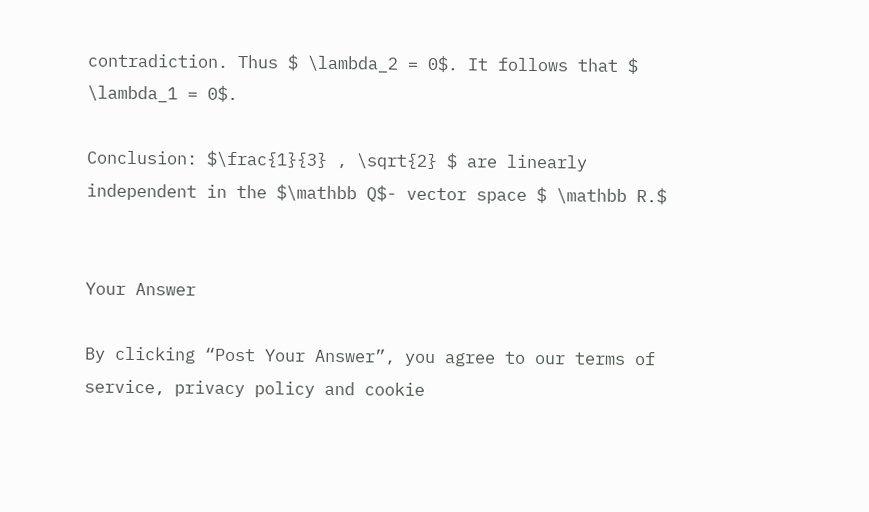contradiction. Thus $ \lambda_2 = 0$. It follows that $ \lambda_1 = 0$.

Conclusion: $\frac{1}{3} , \sqrt{2} $ are linearly independent in the $\mathbb Q$- vector space $ \mathbb R.$


Your Answer

By clicking “Post Your Answer”, you agree to our terms of service, privacy policy and cookie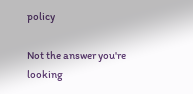policy

Not the answer you're looking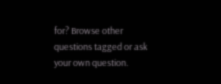for? Browse other questions tagged or ask your own question.